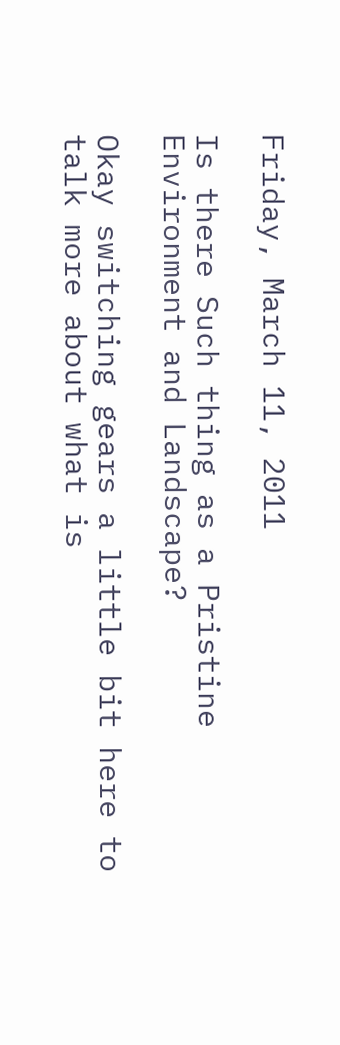Friday, March 11, 2011

Is there Such thing as a Pristine Environment and Landscape?

Okay switching gears a little bit here to talk more about what is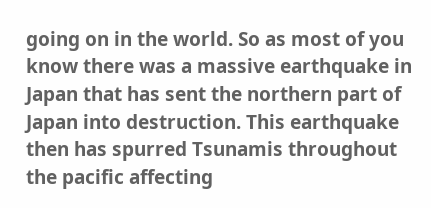going on in the world. So as most of you know there was a massive earthquake in Japan that has sent the northern part of Japan into destruction. This earthquake then has spurred Tsunamis throughout the pacific affecting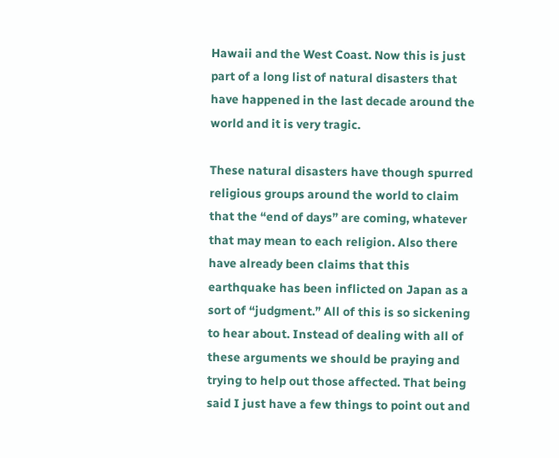Hawaii and the West Coast. Now this is just part of a long list of natural disasters that have happened in the last decade around the world and it is very tragic.

These natural disasters have though spurred religious groups around the world to claim that the “end of days” are coming, whatever that may mean to each religion. Also there have already been claims that this earthquake has been inflicted on Japan as a sort of “judgment.” All of this is so sickening to hear about. Instead of dealing with all of these arguments we should be praying and trying to help out those affected. That being said I just have a few things to point out and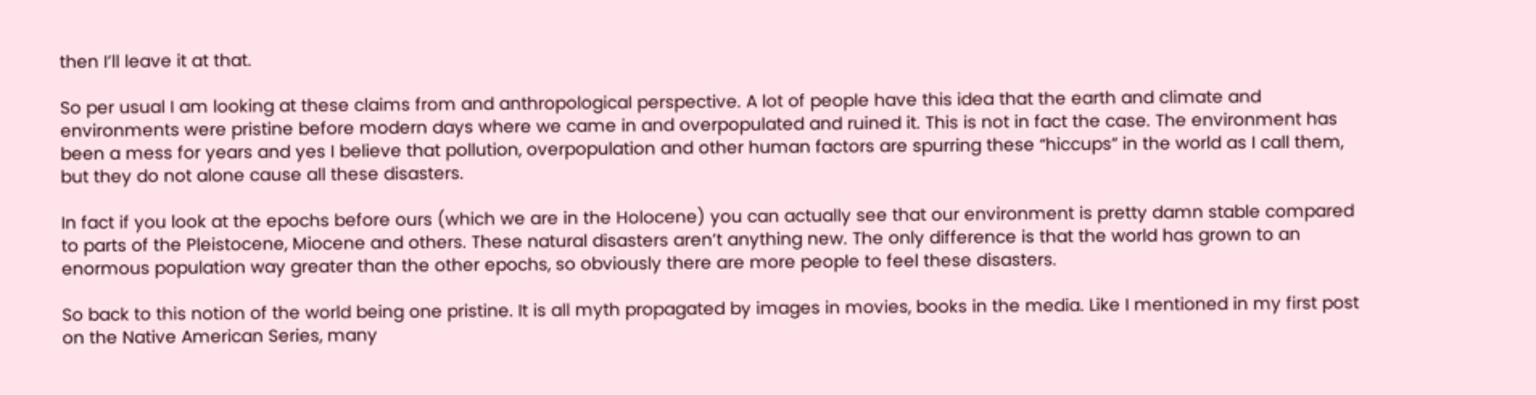then I’ll leave it at that.

So per usual I am looking at these claims from and anthropological perspective. A lot of people have this idea that the earth and climate and environments were pristine before modern days where we came in and overpopulated and ruined it. This is not in fact the case. The environment has been a mess for years and yes I believe that pollution, overpopulation and other human factors are spurring these “hiccups” in the world as I call them, but they do not alone cause all these disasters.

In fact if you look at the epochs before ours (which we are in the Holocene) you can actually see that our environment is pretty damn stable compared to parts of the Pleistocene, Miocene and others. These natural disasters aren’t anything new. The only difference is that the world has grown to an enormous population way greater than the other epochs, so obviously there are more people to feel these disasters.

So back to this notion of the world being one pristine. It is all myth propagated by images in movies, books in the media. Like I mentioned in my first post on the Native American Series, many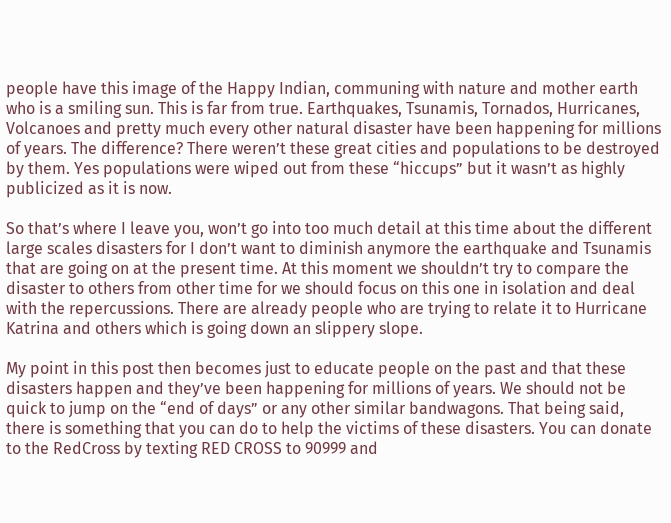people have this image of the Happy Indian, communing with nature and mother earth who is a smiling sun. This is far from true. Earthquakes, Tsunamis, Tornados, Hurricanes, Volcanoes and pretty much every other natural disaster have been happening for millions of years. The difference? There weren’t these great cities and populations to be destroyed by them. Yes populations were wiped out from these “hiccups” but it wasn’t as highly publicized as it is now.

So that’s where I leave you, won’t go into too much detail at this time about the different large scales disasters for I don’t want to diminish anymore the earthquake and Tsunamis that are going on at the present time. At this moment we shouldn’t try to compare the disaster to others from other time for we should focus on this one in isolation and deal with the repercussions. There are already people who are trying to relate it to Hurricane Katrina and others which is going down an slippery slope.

My point in this post then becomes just to educate people on the past and that these disasters happen and they’ve been happening for millions of years. We should not be quick to jump on the “end of days” or any other similar bandwagons. That being said, there is something that you can do to help the victims of these disasters. You can donate to the RedCross by texting RED CROSS to 90999 and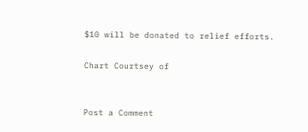$10 will be donated to relief efforts.

Chart Courtsey of


Post a Comment